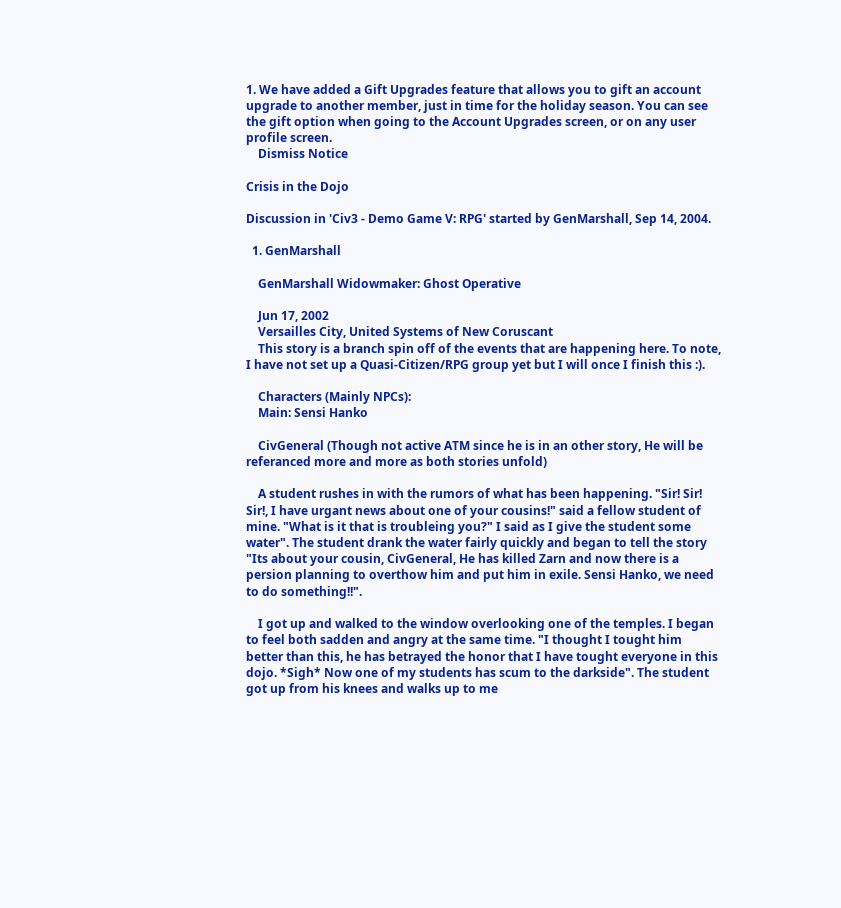1. We have added a Gift Upgrades feature that allows you to gift an account upgrade to another member, just in time for the holiday season. You can see the gift option when going to the Account Upgrades screen, or on any user profile screen.
    Dismiss Notice

Crisis in the Dojo

Discussion in 'Civ3 - Demo Game V: RPG' started by GenMarshall, Sep 14, 2004.

  1. GenMarshall

    GenMarshall Widowmaker: Ghost Operative

    Jun 17, 2002
    Versailles City, United Systems of New Coruscant
    This story is a branch spin off of the events that are happening here. To note, I have not set up a Quasi-Citizen/RPG group yet but I will once I finish this :).

    Characters (Mainly NPCs):
    Main: Sensi Hanko

    CivGeneral (Though not active ATM since he is in an other story, He will be referanced more and more as both stories unfold)

    A student rushes in with the rumors of what has been happening. "Sir! Sir! Sir!, I have urgant news about one of your cousins!" said a fellow student of mine. "What is it that is troubleing you?" I said as I give the student some water". The student drank the water fairly quickly and began to tell the story "Its about your cousin, CivGeneral, He has killed Zarn and now there is a persion planning to overthow him and put him in exile. Sensi Hanko, we need to do something!!".

    I got up and walked to the window overlooking one of the temples. I began to feel both sadden and angry at the same time. "I thought I tought him better than this, he has betrayed the honor that I have tought everyone in this dojo. *Sigh* Now one of my students has scum to the darkside". The student got up from his knees and walks up to me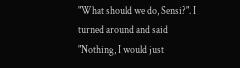"What should we do, Sensi?". I turned around and said "Nothing, I would just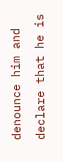denounce him and declare that he is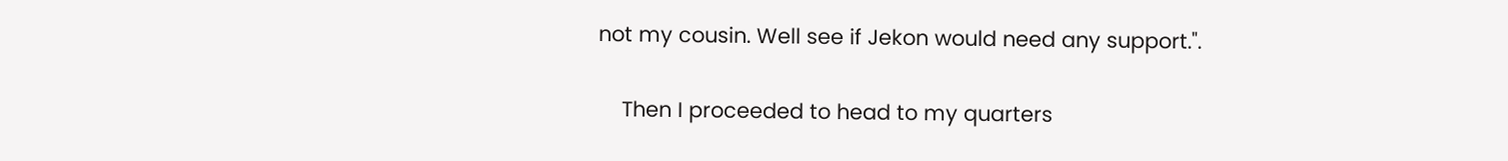not my cousin. Well see if Jekon would need any support.".

    Then I proceeded to head to my quarters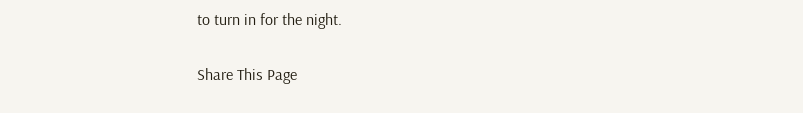to turn in for the night.

Share This Page